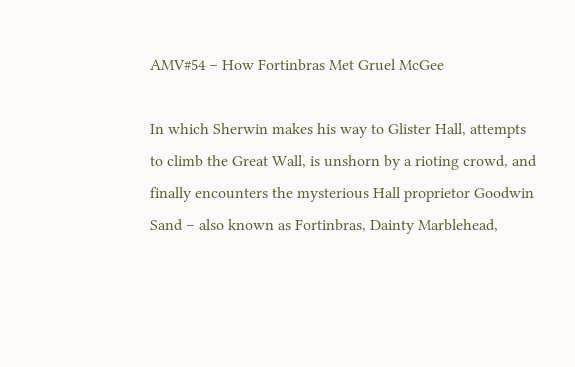AMV#54 – How Fortinbras Met Gruel McGee

In which Sherwin makes his way to Glister Hall, attempts to climb the Great Wall, is unshorn by a rioting crowd, and finally encounters the mysterious Hall proprietor Goodwin Sand – also known as Fortinbras, Dainty Marblehead,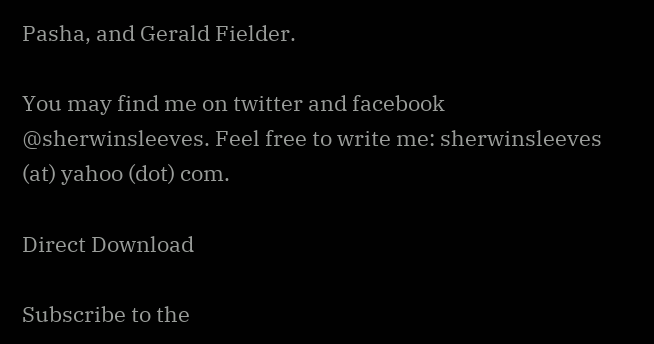Pasha, and Gerald Fielder.

You may find me on twitter and facebook @sherwinsleeves. Feel free to write me: sherwinsleeves (at) yahoo (dot) com.

Direct Download

Subscribe to the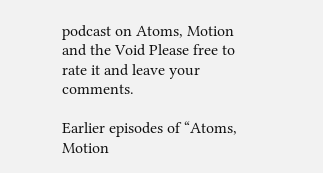podcast on Atoms, Motion and the Void Please free to rate it and leave your comments.

Earlier episodes of “Atoms, Motion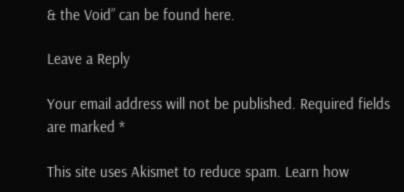& the Void” can be found here.

Leave a Reply

Your email address will not be published. Required fields are marked *

This site uses Akismet to reduce spam. Learn how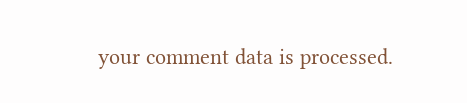your comment data is processed.